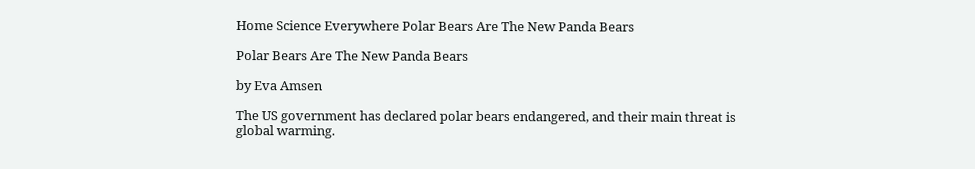Home Science Everywhere Polar Bears Are The New Panda Bears

Polar Bears Are The New Panda Bears

by Eva Amsen

The US government has declared polar bears endangered, and their main threat is global warming.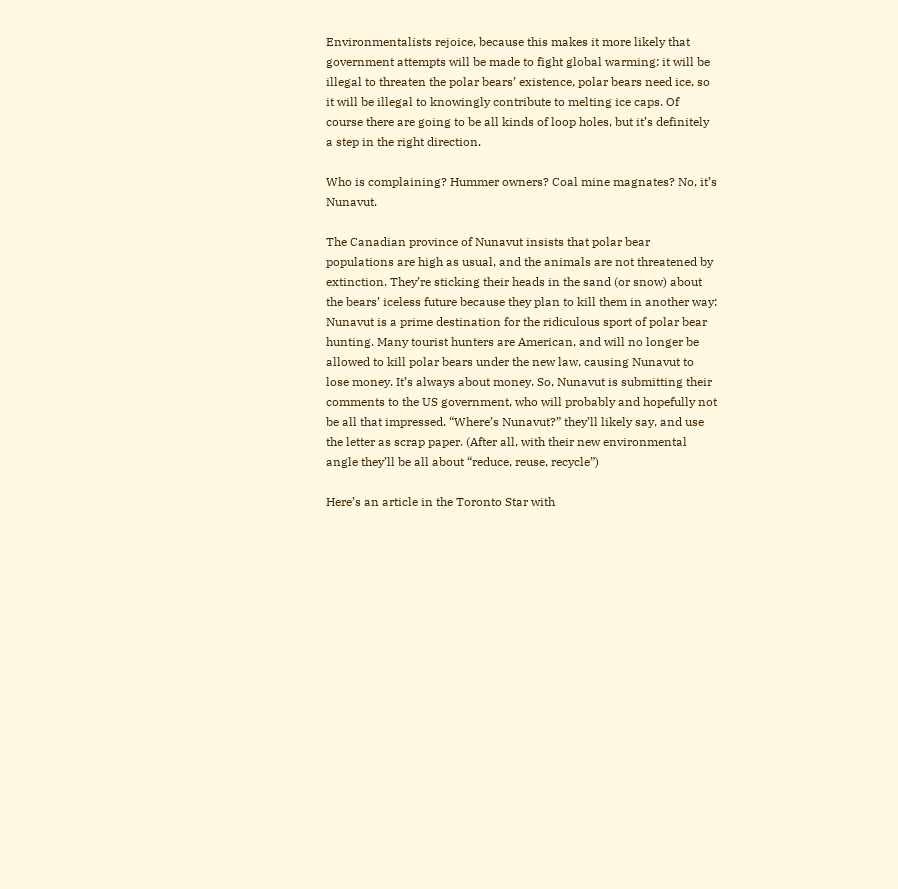Environmentalists rejoice, because this makes it more likely that government attempts will be made to fight global warming: it will be illegal to threaten the polar bears’ existence, polar bears need ice, so it will be illegal to knowingly contribute to melting ice caps. Of course there are going to be all kinds of loop holes, but it’s definitely a step in the right direction.

Who is complaining? Hummer owners? Coal mine magnates? No, it’s Nunavut.

The Canadian province of Nunavut insists that polar bear populations are high as usual, and the animals are not threatened by extinction. They’re sticking their heads in the sand (or snow) about the bears’ iceless future because they plan to kill them in another way: Nunavut is a prime destination for the ridiculous sport of polar bear hunting. Many tourist hunters are American, and will no longer be allowed to kill polar bears under the new law, causing Nunavut to lose money. It’s always about money. So, Nunavut is submitting their comments to the US government, who will probably and hopefully not be all that impressed. “Where’s Nunavut?” they’ll likely say, and use the letter as scrap paper. (After all, with their new environmental angle they’ll be all about “reduce, reuse, recycle”)

Here’s an article in the Toronto Star with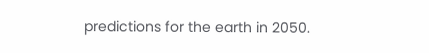predictions for the earth in 2050.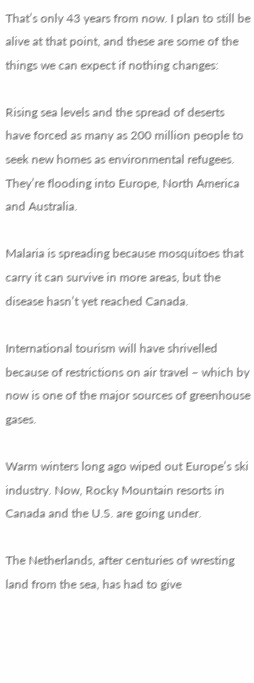That’s only 43 years from now. I plan to still be alive at that point, and these are some of the things we can expect if nothing changes:

Rising sea levels and the spread of deserts have forced as many as 200 million people to seek new homes as environmental refugees. They’re flooding into Europe, North America and Australia.

Malaria is spreading because mosquitoes that carry it can survive in more areas, but the disease hasn’t yet reached Canada.

International tourism will have shrivelled because of restrictions on air travel – which by now is one of the major sources of greenhouse gases.

Warm winters long ago wiped out Europe’s ski industry. Now, Rocky Mountain resorts in Canada and the U.S. are going under.

The Netherlands, after centuries of wresting land from the sea, has had to give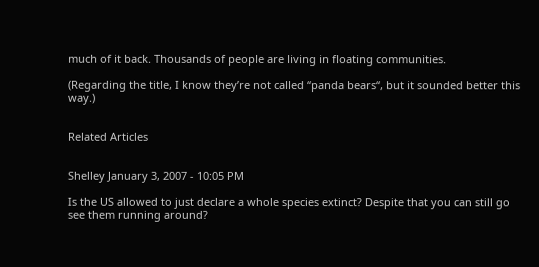much of it back. Thousands of people are living in floating communities.

(Regarding the title, I know they’re not called “panda bears“, but it sounded better this way.)


Related Articles


Shelley January 3, 2007 - 10:05 PM

Is the US allowed to just declare a whole species extinct? Despite that you can still go see them running around?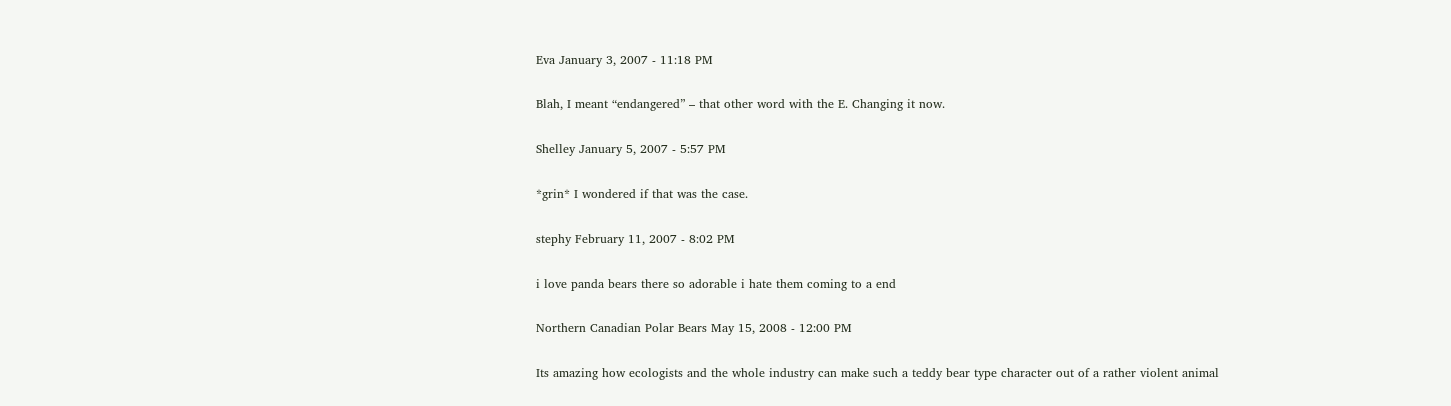Eva January 3, 2007 - 11:18 PM

Blah, I meant “endangered” – that other word with the E. Changing it now.

Shelley January 5, 2007 - 5:57 PM

*grin* I wondered if that was the case.

stephy February 11, 2007 - 8:02 PM

i love panda bears there so adorable i hate them coming to a end

Northern Canadian Polar Bears May 15, 2008 - 12:00 PM

Its amazing how ecologists and the whole industry can make such a teddy bear type character out of a rather violent animal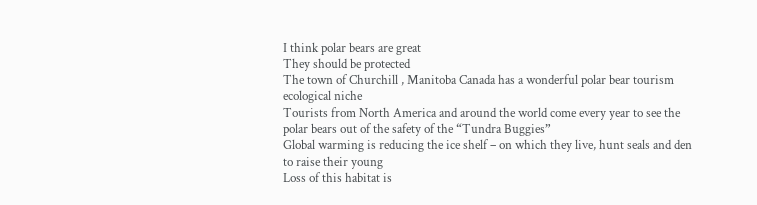I think polar bears are great
They should be protected
The town of Churchill , Manitoba Canada has a wonderful polar bear tourism ecological niche
Tourists from North America and around the world come every year to see the polar bears out of the safety of the “Tundra Buggies”
Global warming is reducing the ice shelf – on which they live, hunt seals and den to raise their young
Loss of this habitat is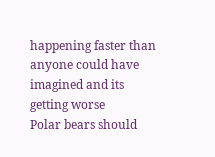happening faster than anyone could have imagined and its getting worse
Polar bears should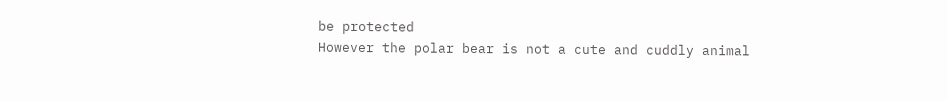be protected
However the polar bear is not a cute and cuddly animal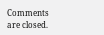Comments are closed.